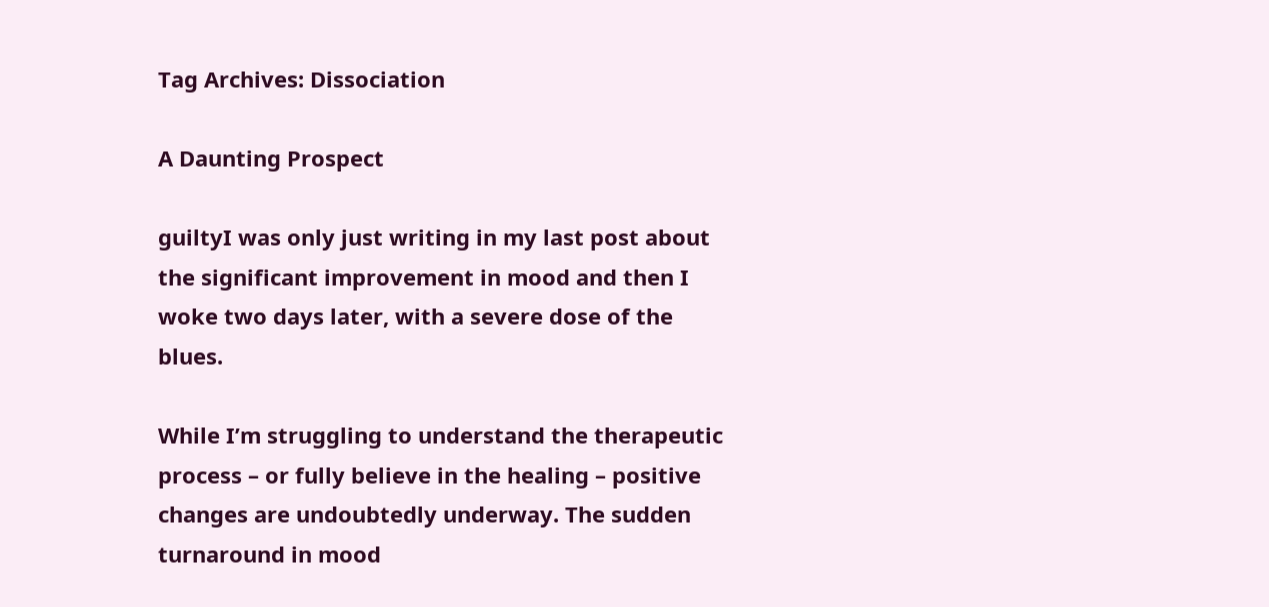Tag Archives: Dissociation

A Daunting Prospect

guiltyI was only just writing in my last post about the significant improvement in mood and then I woke two days later, with a severe dose of the blues.

While I’m struggling to understand the therapeutic process – or fully believe in the healing – positive changes are undoubtedly underway. The sudden turnaround in mood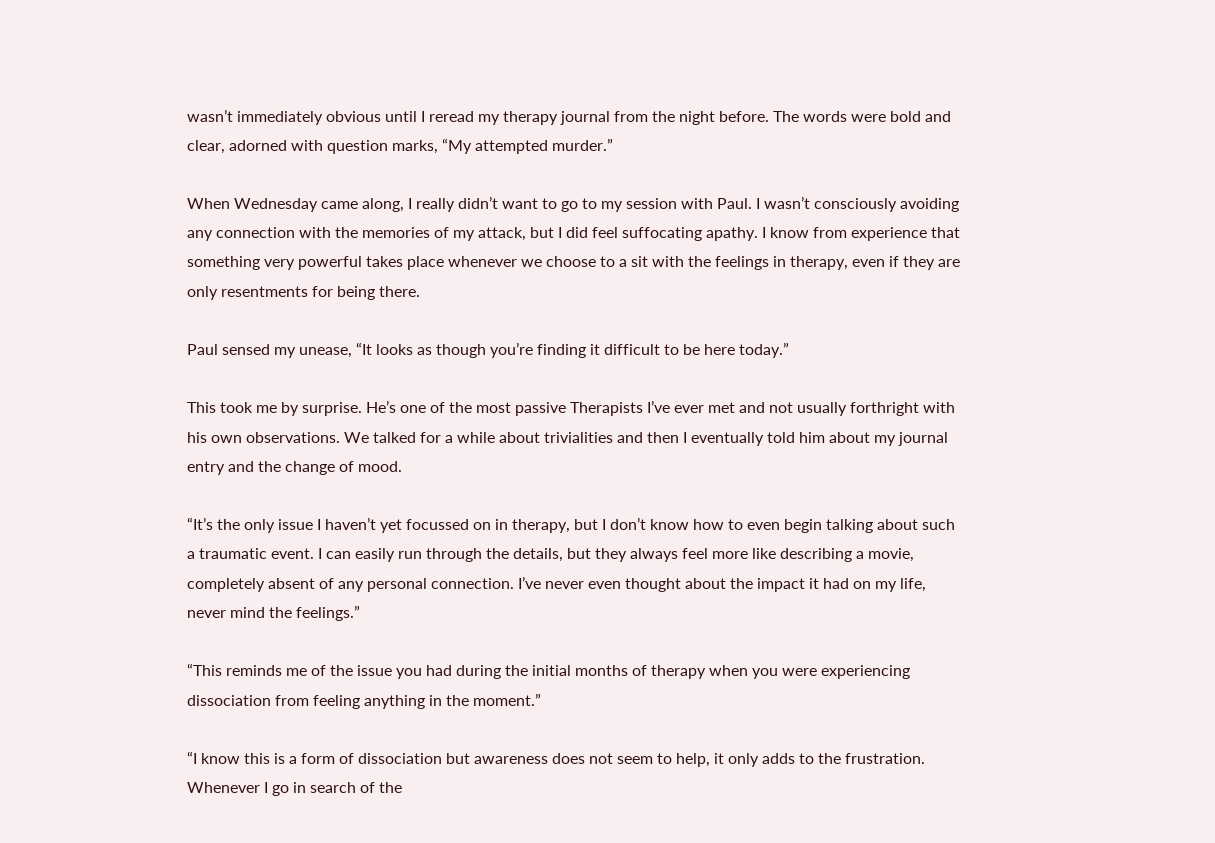wasn’t immediately obvious until I reread my therapy journal from the night before. The words were bold and clear, adorned with question marks, “My attempted murder.”

When Wednesday came along, I really didn’t want to go to my session with Paul. I wasn’t consciously avoiding any connection with the memories of my attack, but I did feel suffocating apathy. I know from experience that something very powerful takes place whenever we choose to a sit with the feelings in therapy, even if they are only resentments for being there.

Paul sensed my unease, “It looks as though you’re finding it difficult to be here today.”

This took me by surprise. He’s one of the most passive Therapists I’ve ever met and not usually forthright with his own observations. We talked for a while about trivialities and then I eventually told him about my journal entry and the change of mood.

“It’s the only issue I haven’t yet focussed on in therapy, but I don’t know how to even begin talking about such a traumatic event. I can easily run through the details, but they always feel more like describing a movie, completely absent of any personal connection. I’ve never even thought about the impact it had on my life, never mind the feelings.”

“This reminds me of the issue you had during the initial months of therapy when you were experiencing dissociation from feeling anything in the moment.”

“I know this is a form of dissociation but awareness does not seem to help, it only adds to the frustration. Whenever I go in search of the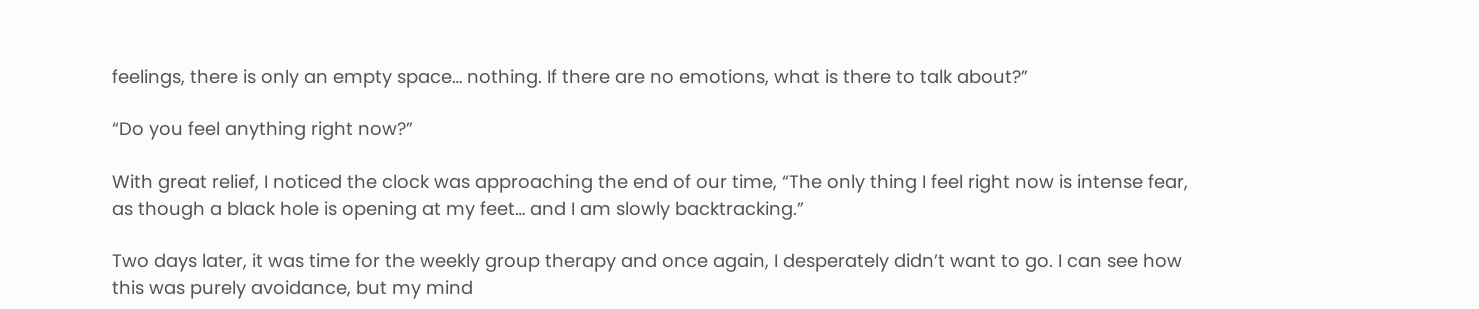feelings, there is only an empty space… nothing. If there are no emotions, what is there to talk about?”

“Do you feel anything right now?”

With great relief, I noticed the clock was approaching the end of our time, “The only thing I feel right now is intense fear, as though a black hole is opening at my feet… and I am slowly backtracking.”

Two days later, it was time for the weekly group therapy and once again, I desperately didn’t want to go. I can see how this was purely avoidance, but my mind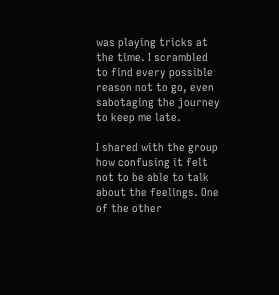was playing tricks at the time. I scrambled to find every possible reason not to go, even sabotaging the journey to keep me late.

I shared with the group how confusing it felt not to be able to talk about the feelings. One of the other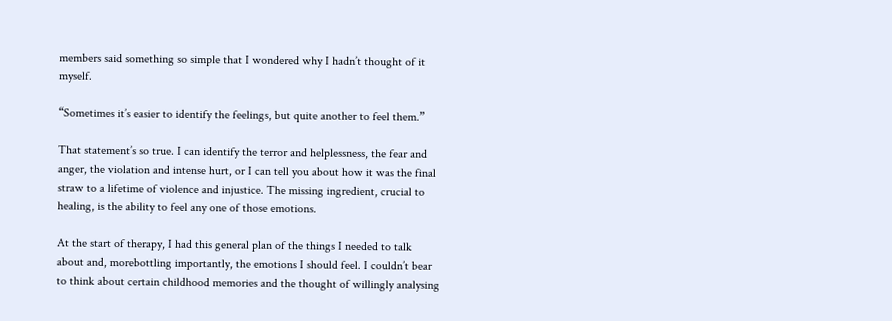members said something so simple that I wondered why I hadn’t thought of it myself.

“Sometimes it’s easier to identify the feelings, but quite another to feel them.”

That statement’s so true. I can identify the terror and helplessness, the fear and anger, the violation and intense hurt, or I can tell you about how it was the final straw to a lifetime of violence and injustice. The missing ingredient, crucial to healing, is the ability to feel any one of those emotions.

At the start of therapy, I had this general plan of the things I needed to talk about and, morebottling importantly, the emotions I should feel. I couldn’t bear to think about certain childhood memories and the thought of willingly analysing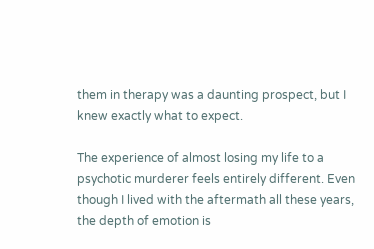them in therapy was a daunting prospect, but I knew exactly what to expect.

The experience of almost losing my life to a psychotic murderer feels entirely different. Even though I lived with the aftermath all these years, the depth of emotion is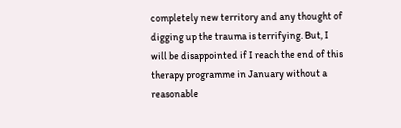completely new territory and any thought of digging up the trauma is terrifying. But, I will be disappointed if I reach the end of this therapy programme in January without a reasonable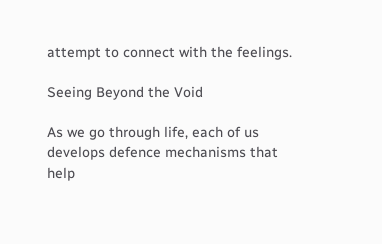attempt to connect with the feelings.

Seeing Beyond the Void

As we go through life, each of us develops defence mechanisms that help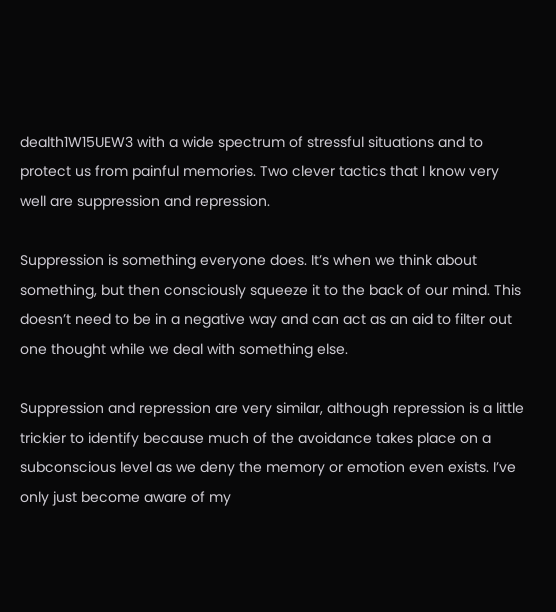dealth1W15UEW3 with a wide spectrum of stressful situations and to protect us from painful memories. Two clever tactics that I know very well are suppression and repression.

Suppression is something everyone does. It’s when we think about something, but then consciously squeeze it to the back of our mind. This doesn’t need to be in a negative way and can act as an aid to filter out one thought while we deal with something else.

Suppression and repression are very similar, although repression is a little trickier to identify because much of the avoidance takes place on a subconscious level as we deny the memory or emotion even exists. I’ve only just become aware of my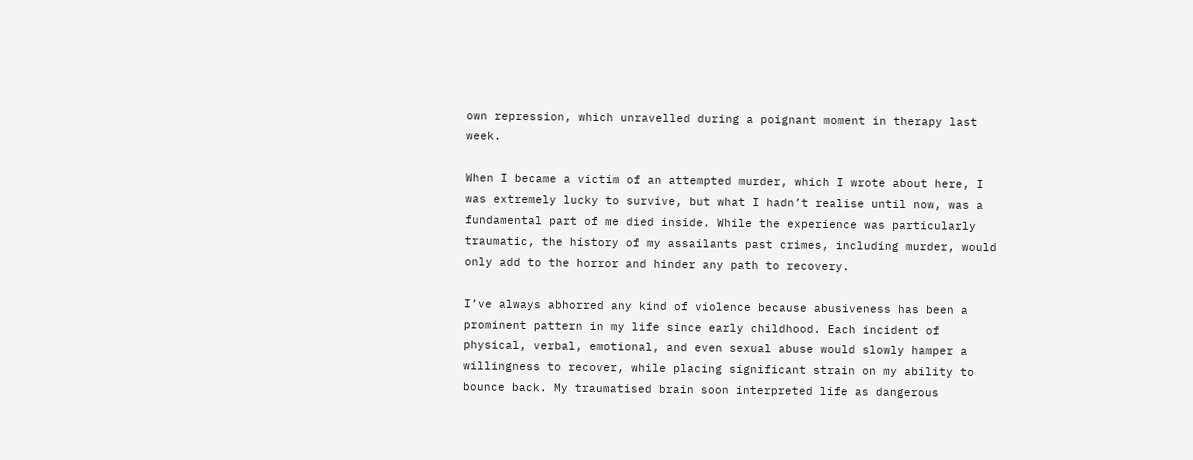own repression, which unravelled during a poignant moment in therapy last week.

When I became a victim of an attempted murder, which I wrote about here, I was extremely lucky to survive, but what I hadn’t realise until now, was a fundamental part of me died inside. While the experience was particularly traumatic, the history of my assailants past crimes, including murder, would only add to the horror and hinder any path to recovery.

I’ve always abhorred any kind of violence because abusiveness has been a prominent pattern in my life since early childhood. Each incident of physical, verbal, emotional, and even sexual abuse would slowly hamper a willingness to recover, while placing significant strain on my ability to bounce back. My traumatised brain soon interpreted life as dangerous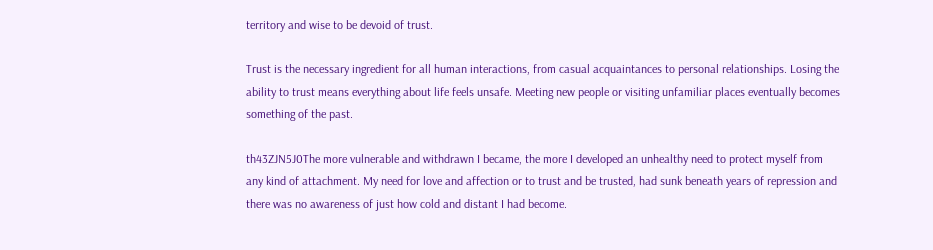territory and wise to be devoid of trust.

Trust is the necessary ingredient for all human interactions, from casual acquaintances to personal relationships. Losing the ability to trust means everything about life feels unsafe. Meeting new people or visiting unfamiliar places eventually becomes something of the past.

th43ZJN5J0The more vulnerable and withdrawn I became, the more I developed an unhealthy need to protect myself from any kind of attachment. My need for love and affection or to trust and be trusted, had sunk beneath years of repression and there was no awareness of just how cold and distant I had become.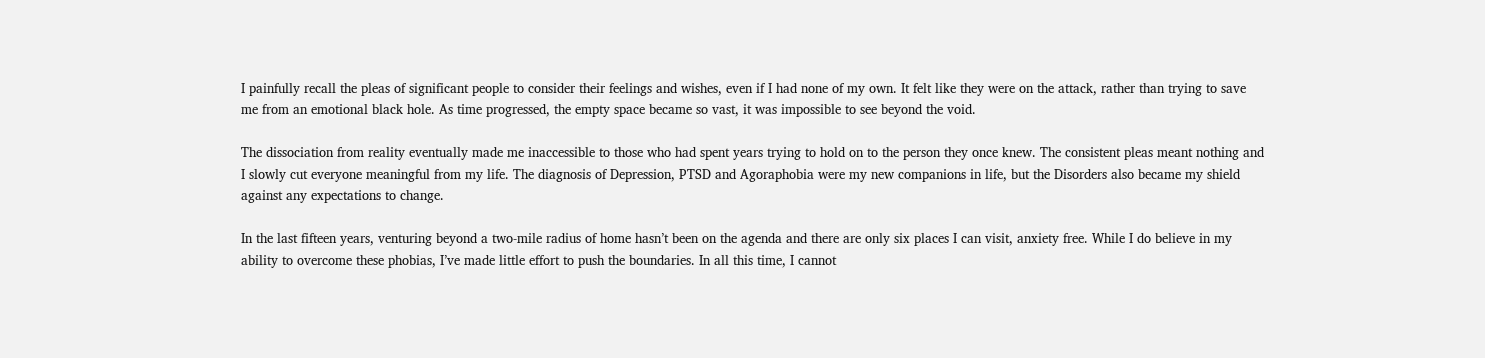I painfully recall the pleas of significant people to consider their feelings and wishes, even if I had none of my own. It felt like they were on the attack, rather than trying to save me from an emotional black hole. As time progressed, the empty space became so vast, it was impossible to see beyond the void.

The dissociation from reality eventually made me inaccessible to those who had spent years trying to hold on to the person they once knew. The consistent pleas meant nothing and I slowly cut everyone meaningful from my life. The diagnosis of Depression, PTSD and Agoraphobia were my new companions in life, but the Disorders also became my shield against any expectations to change.

In the last fifteen years, venturing beyond a two-mile radius of home hasn’t been on the agenda and there are only six places I can visit, anxiety free. While I do believe in my ability to overcome these phobias, I’ve made little effort to push the boundaries. In all this time, I cannot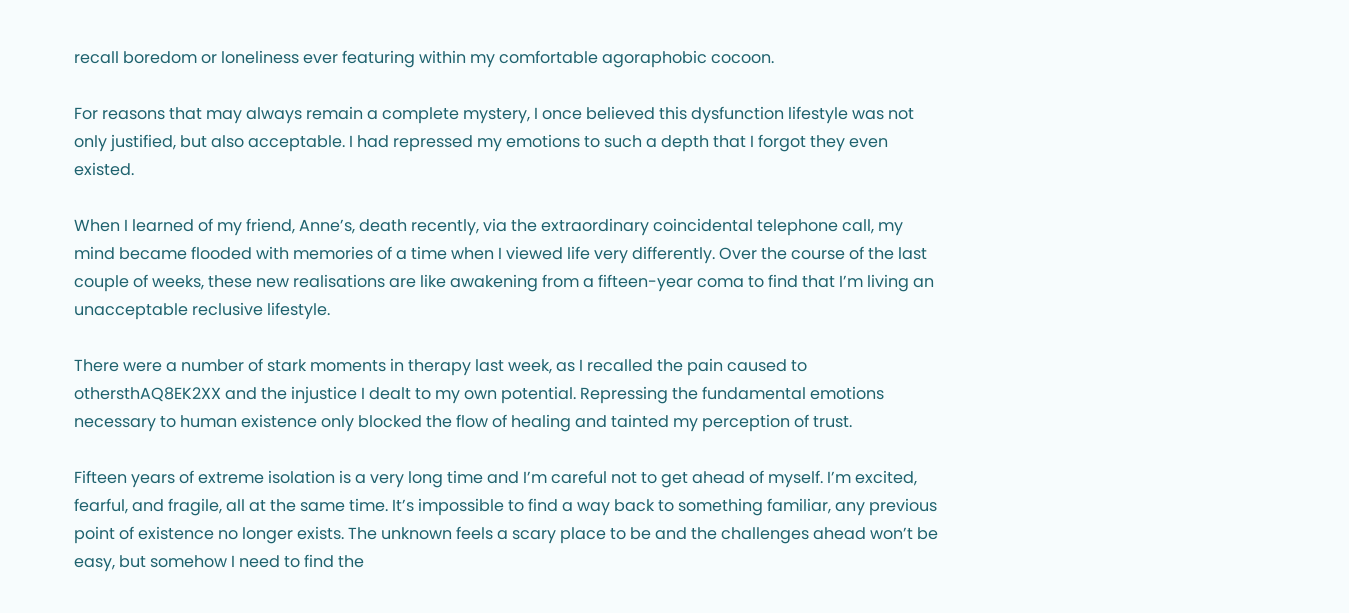recall boredom or loneliness ever featuring within my comfortable agoraphobic cocoon.

For reasons that may always remain a complete mystery, I once believed this dysfunction lifestyle was not only justified, but also acceptable. I had repressed my emotions to such a depth that I forgot they even existed.

When I learned of my friend, Anne’s, death recently, via the extraordinary coincidental telephone call, my mind became flooded with memories of a time when I viewed life very differently. Over the course of the last couple of weeks, these new realisations are like awakening from a fifteen-year coma to find that I’m living an unacceptable reclusive lifestyle.

There were a number of stark moments in therapy last week, as I recalled the pain caused to othersthAQ8EK2XX and the injustice I dealt to my own potential. Repressing the fundamental emotions necessary to human existence only blocked the flow of healing and tainted my perception of trust.

Fifteen years of extreme isolation is a very long time and I’m careful not to get ahead of myself. I’m excited, fearful, and fragile, all at the same time. It’s impossible to find a way back to something familiar, any previous point of existence no longer exists. The unknown feels a scary place to be and the challenges ahead won’t be easy, but somehow I need to find the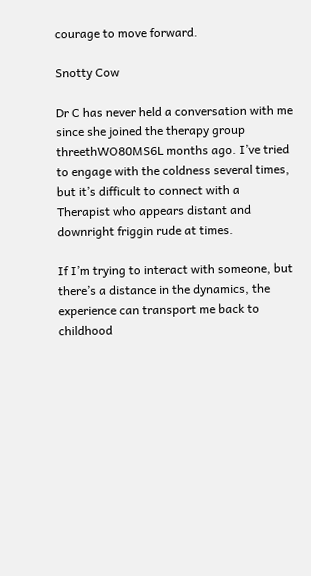courage to move forward.

Snotty Cow

Dr C has never held a conversation with me since she joined the therapy group threethWO80MS6L months ago. I’ve tried to engage with the coldness several times, but it’s difficult to connect with a Therapist who appears distant and downright friggin rude at times.

If I’m trying to interact with someone, but there’s a distance in the dynamics, the experience can transport me back to childhood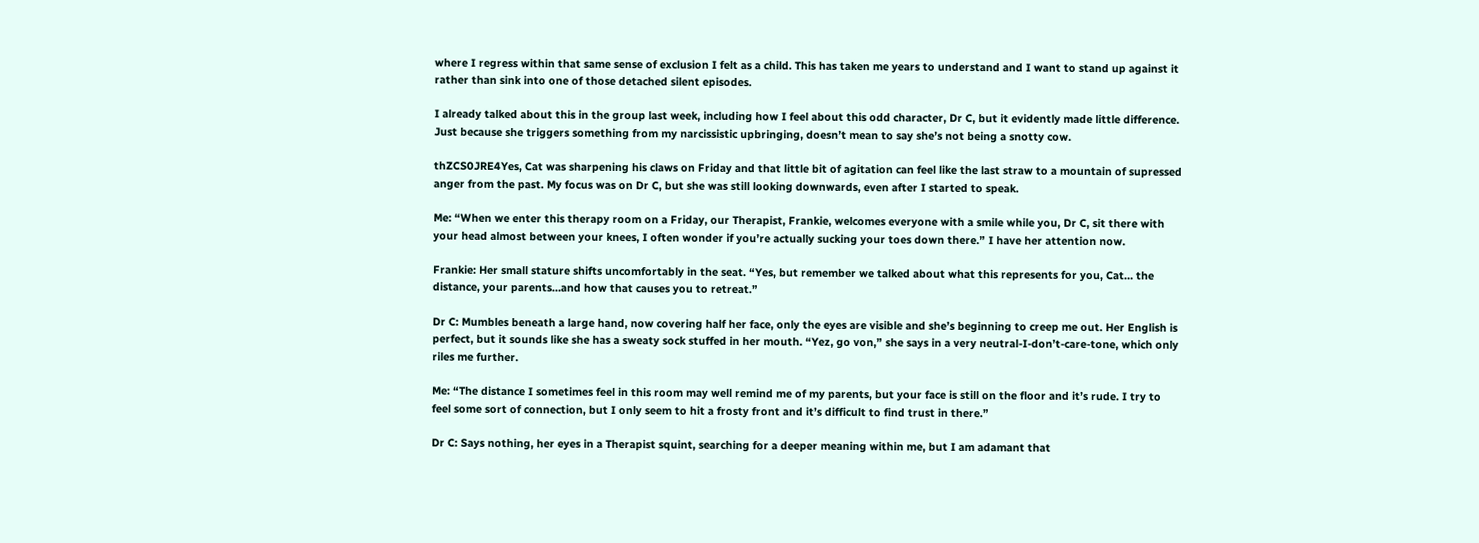where I regress within that same sense of exclusion I felt as a child. This has taken me years to understand and I want to stand up against it rather than sink into one of those detached silent episodes.

I already talked about this in the group last week, including how I feel about this odd character, Dr C, but it evidently made little difference. Just because she triggers something from my narcissistic upbringing, doesn’t mean to say she’s not being a snotty cow.

thZCS0JRE4Yes, Cat was sharpening his claws on Friday and that little bit of agitation can feel like the last straw to a mountain of supressed anger from the past. My focus was on Dr C, but she was still looking downwards, even after I started to speak.

Me: “When we enter this therapy room on a Friday, our Therapist, Frankie, welcomes everyone with a smile while you, Dr C, sit there with your head almost between your knees, I often wonder if you’re actually sucking your toes down there.” I have her attention now.

Frankie: Her small stature shifts uncomfortably in the seat. “Yes, but remember we talked about what this represents for you, Cat… the distance, your parents…and how that causes you to retreat.”

Dr C: Mumbles beneath a large hand, now covering half her face, only the eyes are visible and she’s beginning to creep me out. Her English is perfect, but it sounds like she has a sweaty sock stuffed in her mouth. “Yez, go von,” she says in a very neutral-I-don’t-care-tone, which only riles me further.

Me: “The distance I sometimes feel in this room may well remind me of my parents, but your face is still on the floor and it’s rude. I try to feel some sort of connection, but I only seem to hit a frosty front and it’s difficult to find trust in there.”

Dr C: Says nothing, her eyes in a Therapist squint, searching for a deeper meaning within me, but I am adamant that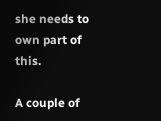she needs to own part of this.

A couple of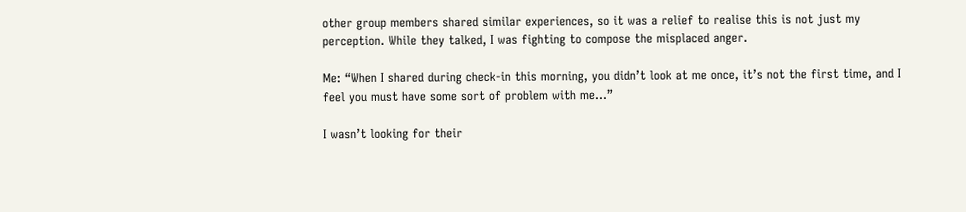other group members shared similar experiences, so it was a relief to realise this is not just my perception. While they talked, I was fighting to compose the misplaced anger.

Me: “When I shared during check-in this morning, you didn’t look at me once, it’s not the first time, and I feel you must have some sort of problem with me…”

I wasn’t looking for their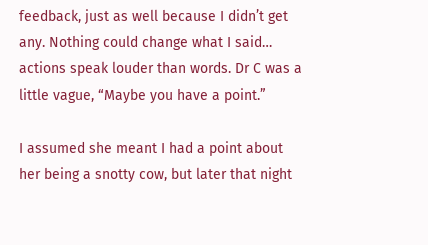feedback, just as well because I didn’t get any. Nothing could change what I said… actions speak louder than words. Dr C was a little vague, “Maybe you have a point.”

I assumed she meant I had a point about her being a snotty cow, but later that night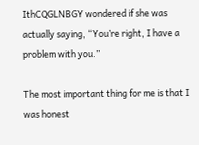IthCQGLNBGY wondered if she was actually saying, “You’re right, I have a problem with you.”

The most important thing for me is that I was honest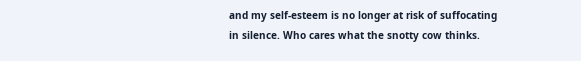and my self-esteem is no longer at risk of suffocating in silence. Who cares what the snotty cow thinks.